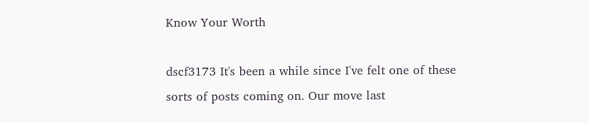Know Your Worth

dscf3173 It's been a while since I've felt one of these sorts of posts coming on. Our move last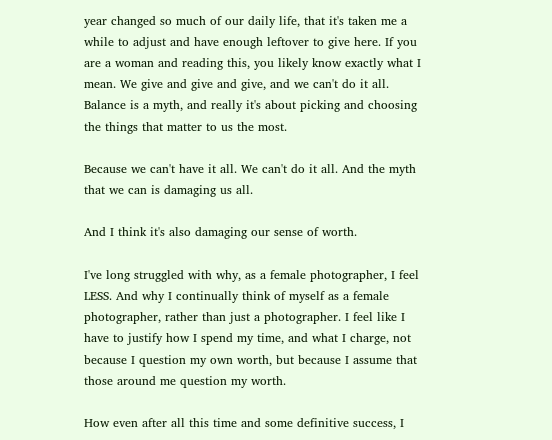year changed so much of our daily life, that it's taken me a while to adjust and have enough leftover to give here. If you are a woman and reading this, you likely know exactly what I mean. We give and give and give, and we can't do it all. Balance is a myth, and really it's about picking and choosing the things that matter to us the most.

Because we can't have it all. We can't do it all. And the myth that we can is damaging us all.

And I think it's also damaging our sense of worth.

I've long struggled with why, as a female photographer, I feel LESS. And why I continually think of myself as a female photographer, rather than just a photographer. I feel like I have to justify how I spend my time, and what I charge, not because I question my own worth, but because I assume that those around me question my worth.

How even after all this time and some definitive success, I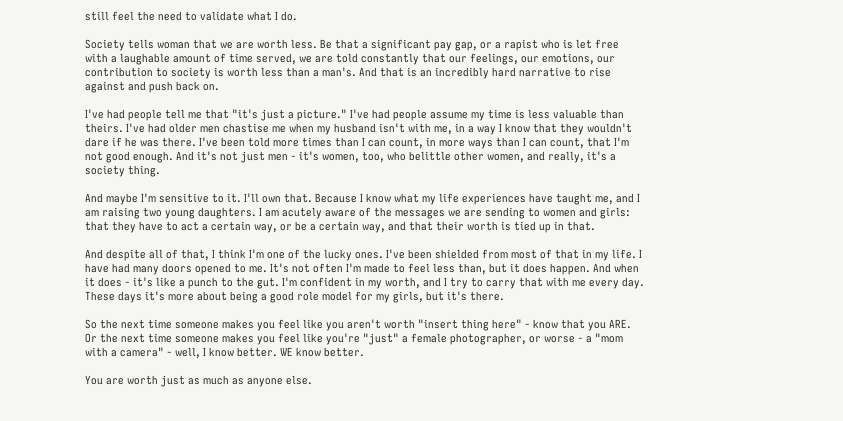still feel the need to validate what I do.

Society tells woman that we are worth less. Be that a significant pay gap, or a rapist who is let free with a laughable amount of time served, we are told constantly that our feelings, our emotions, our contribution to society is worth less than a man's. And that is an incredibly hard narrative to rise against and push back on.

I've had people tell me that "it's just a picture." I've had people assume my time is less valuable than theirs. I've had older men chastise me when my husband isn't with me, in a way I know that they wouldn't dare if he was there. I've been told more times than I can count, in more ways than I can count, that I'm not good enough. And it's not just men - it's women, too, who belittle other women, and really, it's a society thing.

And maybe I'm sensitive to it. I'll own that. Because I know what my life experiences have taught me, and I am raising two young daughters. I am acutely aware of the messages we are sending to women and girls: that they have to act a certain way, or be a certain way, and that their worth is tied up in that.

And despite all of that, I think I'm one of the lucky ones. I've been shielded from most of that in my life. I have had many doors opened to me. It's not often I'm made to feel less than, but it does happen. And when it does - it's like a punch to the gut. I'm confident in my worth, and I try to carry that with me every day. These days it's more about being a good role model for my girls, but it's there.

So the next time someone makes you feel like you aren't worth "insert thing here" - know that you ARE. Or the next time someone makes you feel like you're "just" a female photographer, or worse - a "mom with a camera" - well, I know better. WE know better.

You are worth just as much as anyone else.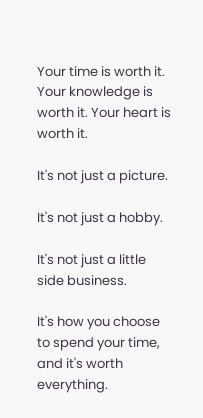Your time is worth it. Your knowledge is worth it. Your heart is worth it.

It's not just a picture.

It's not just a hobby.

It's not just a little side business.

It's how you choose to spend your time, and it's worth everything.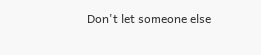Don't let someone else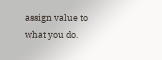assign value to what you do.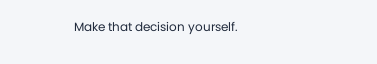Make that decision yourself.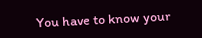You have to know your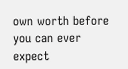own worth before you can ever expect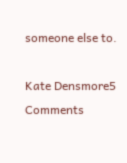someone else to.

Kate Densmore5 Comments